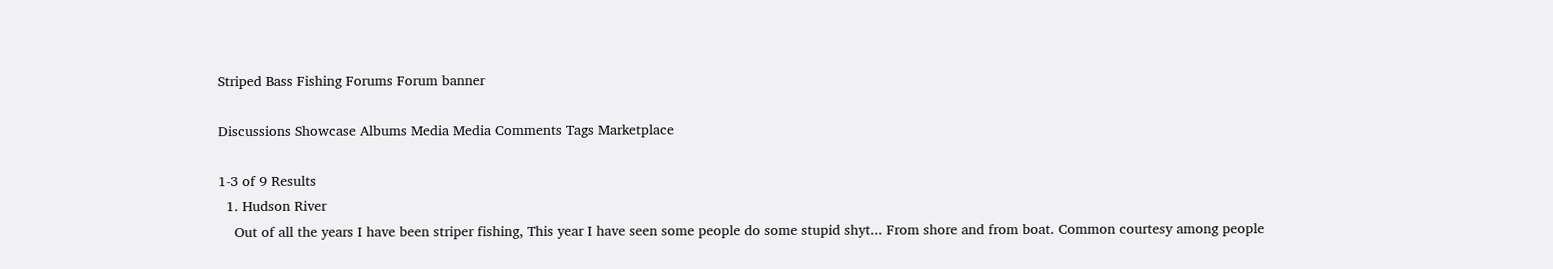Striped Bass Fishing Forums Forum banner

Discussions Showcase Albums Media Media Comments Tags Marketplace

1-3 of 9 Results
  1. Hudson River
    Out of all the years I have been striper fishing, This year I have seen some people do some stupid shyt... From shore and from boat. Common courtesy among people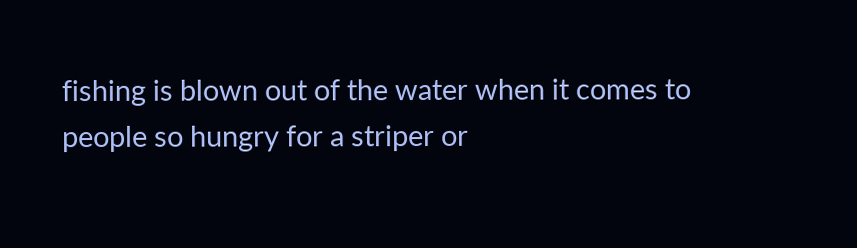fishing is blown out of the water when it comes to people so hungry for a striper or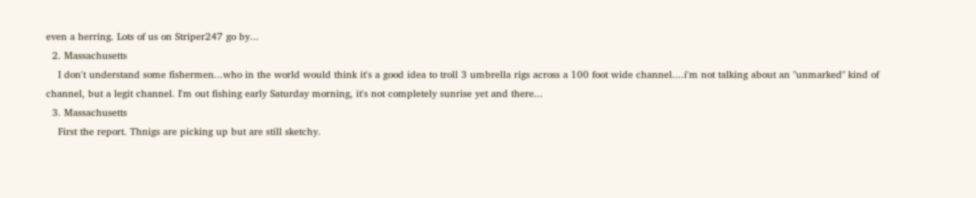even a herring. Lots of us on Striper247 go by...
  2. Massachusetts
    I don't understand some fishermen...who in the world would think it's a good idea to troll 3 umbrella rigs across a 100 foot wide channel....i'm not talking about an "unmarked" kind of channel, but a legit channel. I'm out fishing early Saturday morning, it's not completely sunrise yet and there...
  3. Massachusetts
    First the report. Thnigs are picking up but are still sketchy.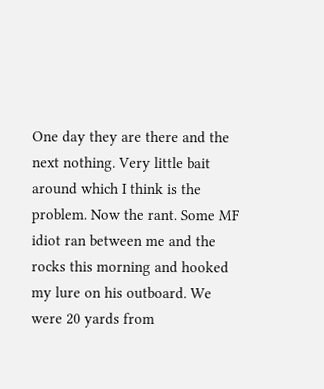One day they are there and the next nothing. Very little bait around which I think is the problem. Now the rant. Some MF idiot ran between me and the rocks this morning and hooked my lure on his outboard. We were 20 yards from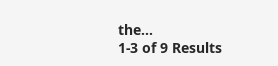the...
1-3 of 9 Results